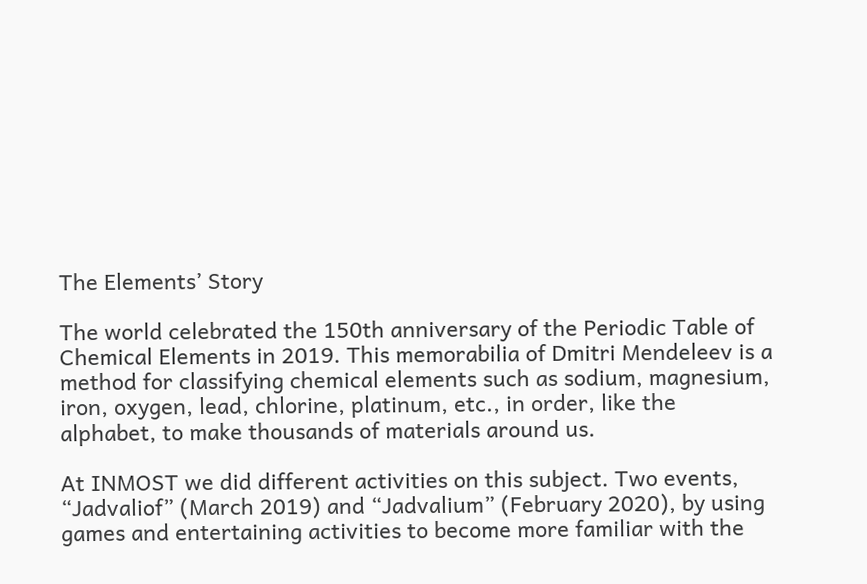The Elements’ Story

The world celebrated the 150th anniversary of the Periodic Table of Chemical Elements in 2019. This memorabilia of Dmitri Mendeleev is a method for classifying chemical elements such as sodium, magnesium, iron, oxygen, lead, chlorine, platinum, etc., in order, like the alphabet, to make thousands of materials around us.

At INMOST we did different activities on this subject. Two events, “Jadvaliof” (March 2019) and “Jadvalium” (February 2020), by using games and entertaining activities to become more familiar with the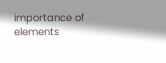importance of elements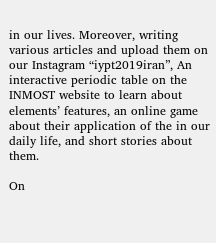in our lives. Moreover, writing various articles and upload them on our Instagram “iypt2019iran”, An interactive periodic table on the INMOST website to learn about elements’ features, an online game about their application of the in our daily life, and short stories about them.

On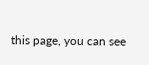this page, you can see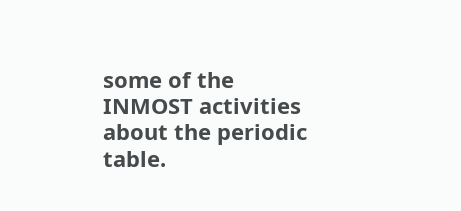some of the INMOST activities about the periodic table.